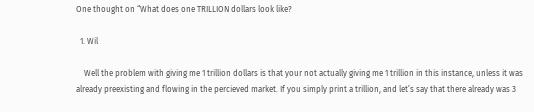One thought on “What does one TRILLION dollars look like?

  1. Wil

    Well the problem with giving me 1 trillion dollars is that your not actually giving me 1 trillion in this instance, unless it was already preexisting and flowing in the percieved market. If you simply print a trillion, and let’s say that there already was 3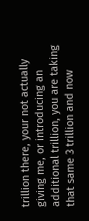trillion there, your not actually giving me, or introducing an additional trillion, you are taking that same 3 trillion and now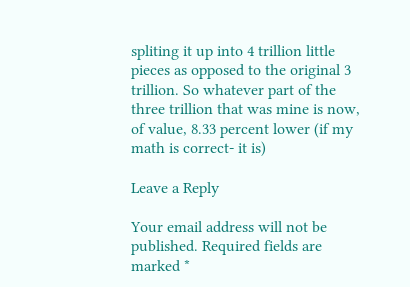spliting it up into 4 trillion little pieces as opposed to the original 3 trillion. So whatever part of the three trillion that was mine is now, of value, 8.33 percent lower (if my math is correct- it is)

Leave a Reply

Your email address will not be published. Required fields are marked *